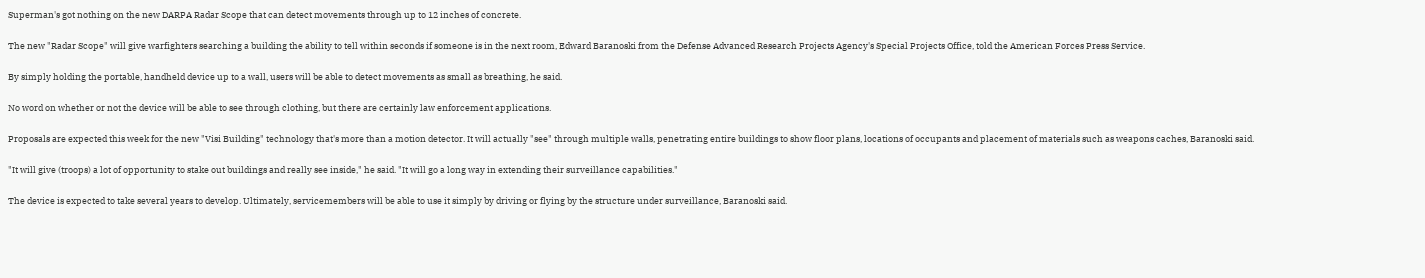Superman's got nothing on the new DARPA Radar Scope that can detect movements through up to 12 inches of concrete.

The new "Radar Scope" will give warfighters searching a building the ability to tell within seconds if someone is in the next room, Edward Baranoski from the Defense Advanced Research Projects Agency's Special Projects Office, told the American Forces Press Service.

By simply holding the portable, handheld device up to a wall, users will be able to detect movements as small as breathing, he said.

No word on whether or not the device will be able to see through clothing, but there are certainly law enforcement applications.

Proposals are expected this week for the new "Visi Building" technology that's more than a motion detector. It will actually "see" through multiple walls, penetrating entire buildings to show floor plans, locations of occupants and placement of materials such as weapons caches, Baranoski said.

"It will give (troops) a lot of opportunity to stake out buildings and really see inside," he said. "It will go a long way in extending their surveillance capabilities."

The device is expected to take several years to develop. Ultimately, servicemembers will be able to use it simply by driving or flying by the structure under surveillance, Baranoski said.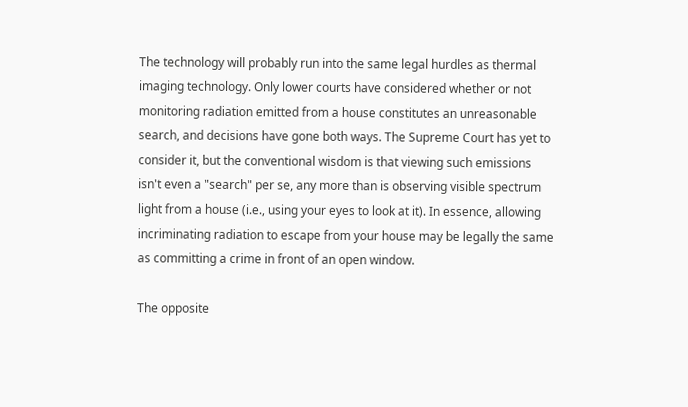The technology will probably run into the same legal hurdles as thermal imaging technology. Only lower courts have considered whether or not monitoring radiation emitted from a house constitutes an unreasonable search, and decisions have gone both ways. The Supreme Court has yet to consider it, but the conventional wisdom is that viewing such emissions isn't even a "search" per se, any more than is observing visible spectrum light from a house (i.e., using your eyes to look at it). In essence, allowing incriminating radiation to escape from your house may be legally the same as committing a crime in front of an open window.

The opposite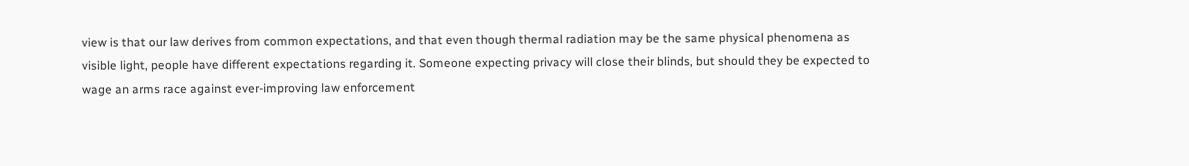view is that our law derives from common expectations, and that even though thermal radiation may be the same physical phenomena as visible light, people have different expectations regarding it. Someone expecting privacy will close their blinds, but should they be expected to wage an arms race against ever-improving law enforcement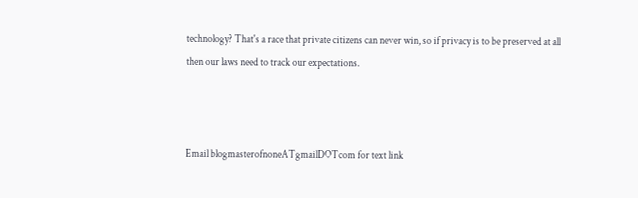technology? That's a race that private citizens can never win, so if privacy is to be preserved at all then our laws need to track our expectations.



Email blogmasterofnoneATgmailDOTcom for text link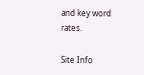and key word rates.

Site Info